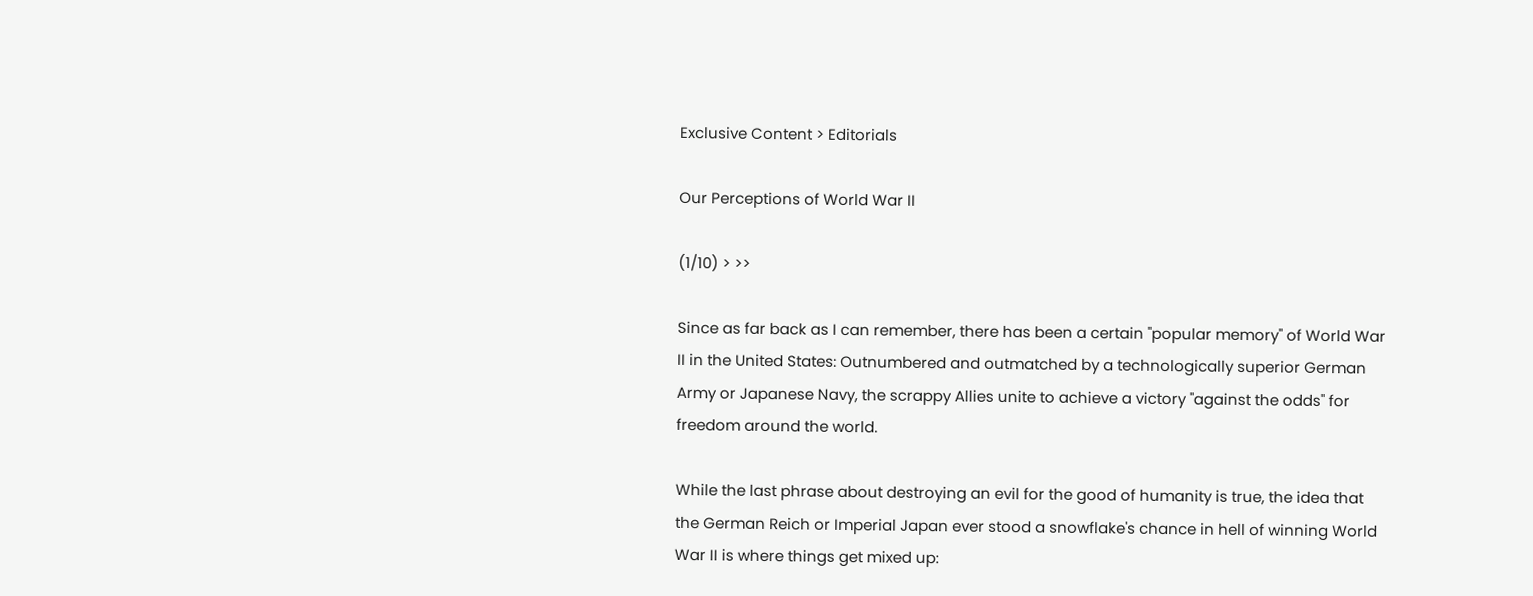Exclusive Content > Editorials

Our Perceptions of World War II

(1/10) > >>

Since as far back as I can remember, there has been a certain "popular memory" of World War II in the United States: Outnumbered and outmatched by a technologically superior German Army or Japanese Navy, the scrappy Allies unite to achieve a victory "against the odds" for freedom around the world.

While the last phrase about destroying an evil for the good of humanity is true, the idea that the German Reich or Imperial Japan ever stood a snowflake's chance in hell of winning World War II is where things get mixed up: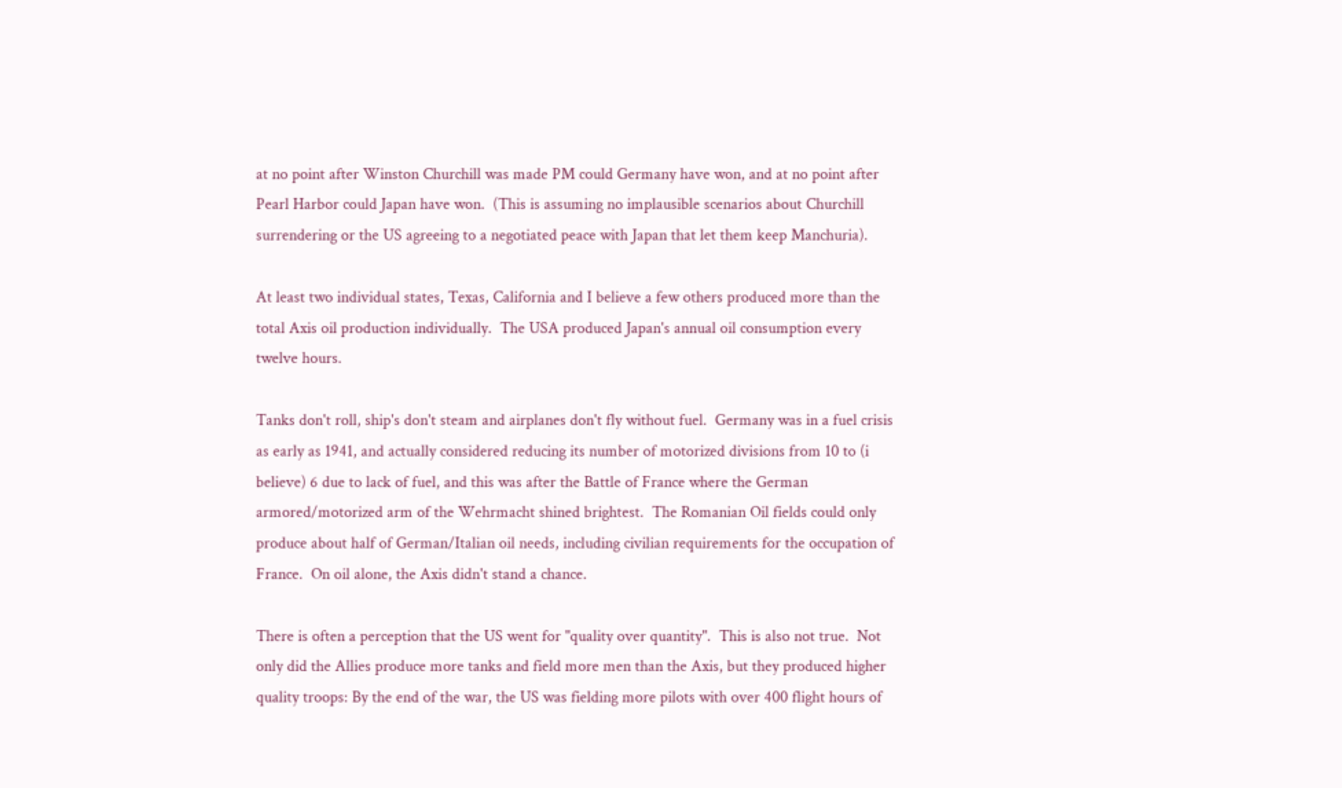at no point after Winston Churchill was made PM could Germany have won, and at no point after Pearl Harbor could Japan have won.  (This is assuming no implausible scenarios about Churchill surrendering or the US agreeing to a negotiated peace with Japan that let them keep Manchuria).

At least two individual states, Texas, California and I believe a few others produced more than the total Axis oil production individually.  The USA produced Japan's annual oil consumption every twelve hours.

Tanks don't roll, ship's don't steam and airplanes don't fly without fuel.  Germany was in a fuel crisis as early as 1941, and actually considered reducing its number of motorized divisions from 10 to (i believe) 6 due to lack of fuel, and this was after the Battle of France where the German armored/motorized arm of the Wehrmacht shined brightest.  The Romanian Oil fields could only produce about half of German/Italian oil needs, including civilian requirements for the occupation of France.  On oil alone, the Axis didn't stand a chance.

There is often a perception that the US went for "quality over quantity".  This is also not true.  Not only did the Allies produce more tanks and field more men than the Axis, but they produced higher quality troops: By the end of the war, the US was fielding more pilots with over 400 flight hours of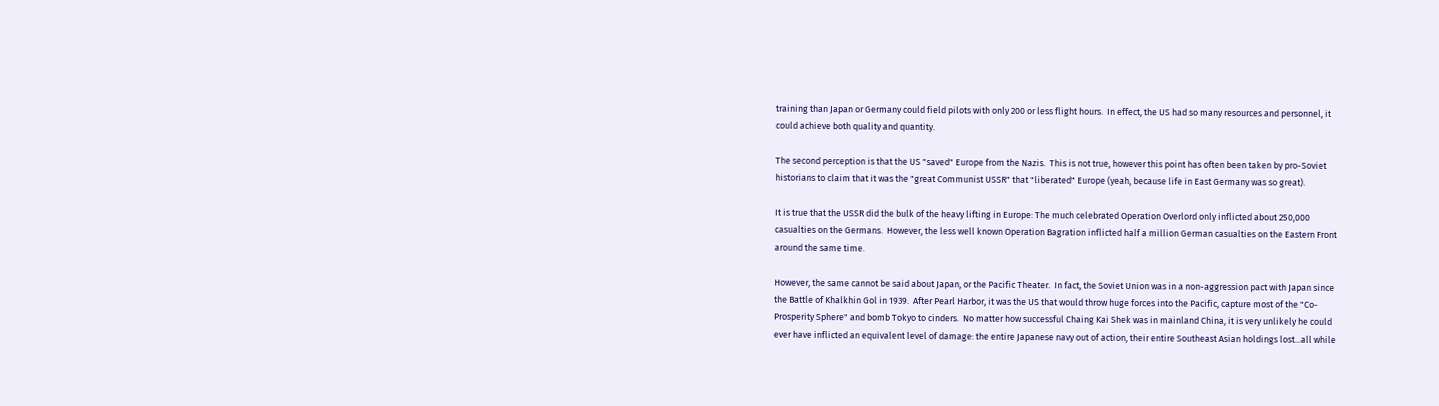training than Japan or Germany could field pilots with only 200 or less flight hours.  In effect, the US had so many resources and personnel, it could achieve both quality and quantity.

The second perception is that the US "saved" Europe from the Nazis.  This is not true, however this point has often been taken by pro-Soviet historians to claim that it was the "great Communist USSR" that "liberated" Europe (yeah, because life in East Germany was so great).

It is true that the USSR did the bulk of the heavy lifting in Europe: The much celebrated Operation Overlord only inflicted about 250,000 casualties on the Germans.  However, the less well known Operation Bagration inflicted half a million German casualties on the Eastern Front around the same time.

However, the same cannot be said about Japan, or the Pacific Theater.  In fact, the Soviet Union was in a non-aggression pact with Japan since the Battle of Khalkhin Gol in 1939.  After Pearl Harbor, it was the US that would throw huge forces into the Pacific, capture most of the "Co-Prosperity Sphere" and bomb Tokyo to cinders.  No matter how successful Chaing Kai Shek was in mainland China, it is very unlikely he could ever have inflicted an equivalent level of damage: the entire Japanese navy out of action, their entire Southeast Asian holdings lost...all while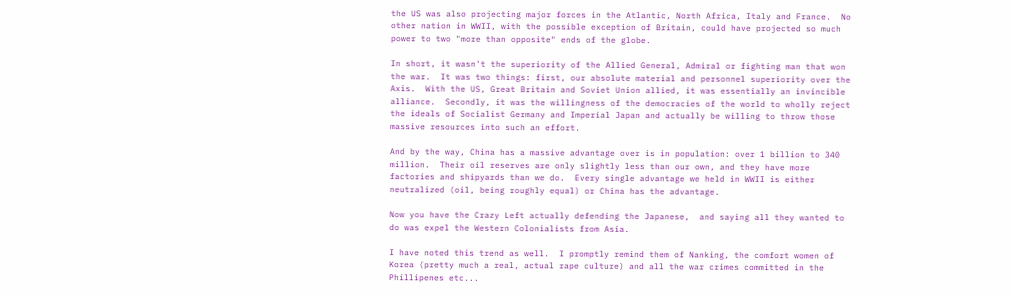the US was also projecting major forces in the Atlantic, North Africa, Italy and France.  No other nation in WWII, with the possible exception of Britain, could have projected so much power to two "more than opposite" ends of the globe.

In short, it wasn't the superiority of the Allied General, Admiral or fighting man that won the war.  It was two things: first, our absolute material and personnel superiority over the Axis.  With the US, Great Britain and Soviet Union allied, it was essentially an invincible alliance.  Secondly, it was the willingness of the democracies of the world to wholly reject the ideals of Socialist Germany and Imperial Japan and actually be willing to throw those massive resources into such an effort.

And by the way, China has a massive advantage over is in population: over 1 billion to 340 million.  Their oil reserves are only slightly less than our own, and they have more factories and shipyards than we do.  Every single advantage we held in WWII is either neutralized (oil, being roughly equal) or China has the advantage.

Now you have the Crazy Left actually defending the Japanese,  and saying all they wanted to do was expel the Western Colonialists from Asia.

I have noted this trend as well.  I promptly remind them of Nanking, the comfort women of Korea (pretty much a real, actual rape culture) and all the war crimes committed in the Phillipenes etc...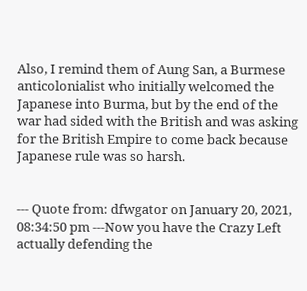Also, I remind them of Aung San, a Burmese anticolonialist who initially welcomed the Japanese into Burma, but by the end of the war had sided with the British and was asking for the British Empire to come back because Japanese rule was so harsh.


--- Quote from: dfwgator on January 20, 2021, 08:34:50 pm ---Now you have the Crazy Left actually defending the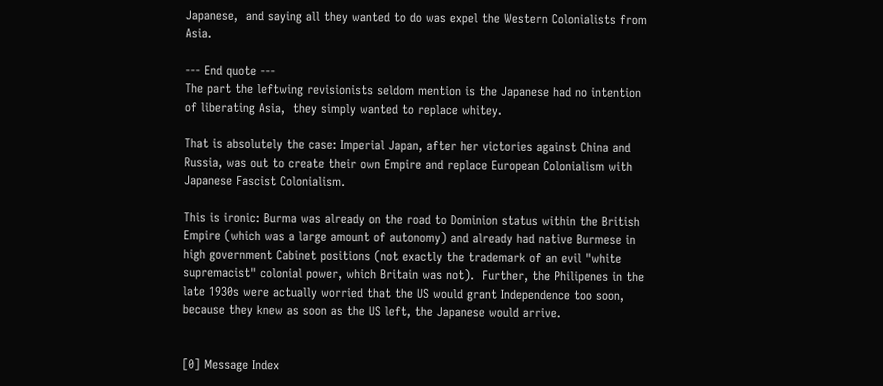Japanese,  and saying all they wanted to do was expel the Western Colonialists from Asia.

--- End quote ---
The part the leftwing revisionists seldom mention is the Japanese had no intention of liberating Asia,  they simply wanted to replace whitey.

That is absolutely the case: Imperial Japan, after her victories against China and Russia, was out to create their own Empire and replace European Colonialism with Japanese Fascist Colonialism.

This is ironic: Burma was already on the road to Dominion status within the British Empire (which was a large amount of autonomy) and already had native Burmese in high government Cabinet positions (not exactly the trademark of an evil "white supremacist" colonial power, which Britain was not).  Further, the Philipenes in the late 1930s were actually worried that the US would grant Independence too soon, because they knew as soon as the US left, the Japanese would arrive.


[0] Message Index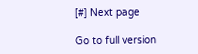[#] Next page

Go to full version